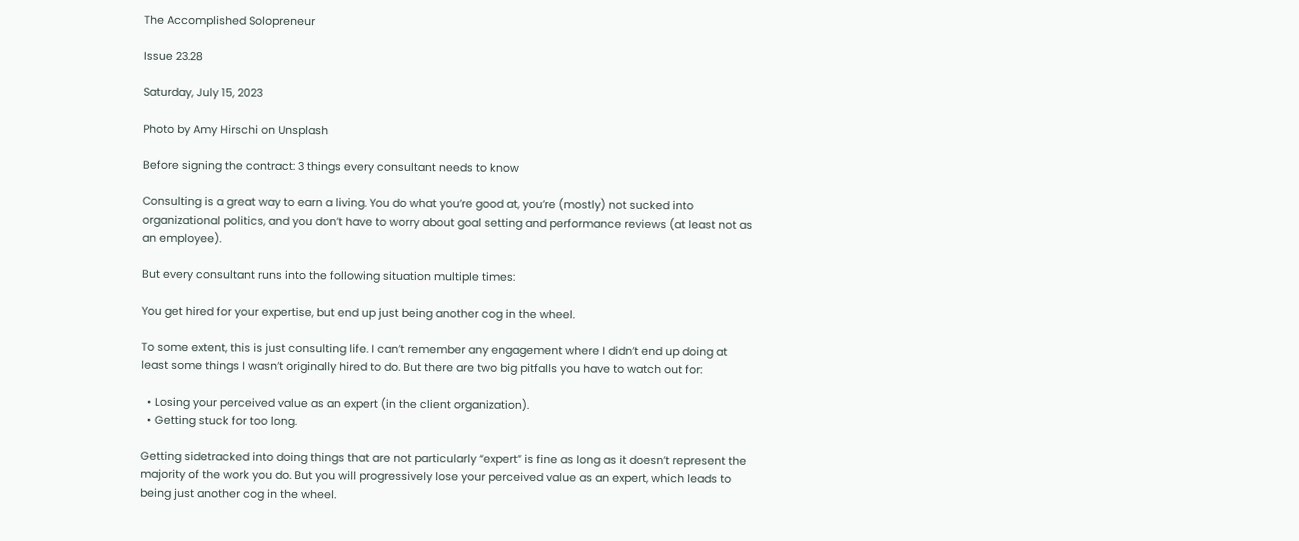The Accomplished Solopreneur

Issue 23.28

Saturday, July 15, 2023

Photo by Amy Hirschi on Unsplash

Before signing the contract: 3 things every consultant needs to know

Consulting is a great way to earn a living. You do what you’re good at, you’re (mostly) not sucked into organizational politics, and you don’t have to worry about goal setting and performance reviews (at least not as an employee).

But every consultant runs into the following situation multiple times:

You get hired for your expertise, but end up just being another cog in the wheel.

To some extent, this is just consulting life. I can’t remember any engagement where I didn’t end up doing at least some things I wasn’t originally hired to do. But there are two big pitfalls you have to watch out for:

  • Losing your perceived value as an expert (in the client organization).
  • Getting stuck for too long.

Getting sidetracked into doing things that are not particularly “expert” is fine as long as it doesn’t represent the majority of the work you do. But you will progressively lose your perceived value as an expert, which leads to being just another cog in the wheel.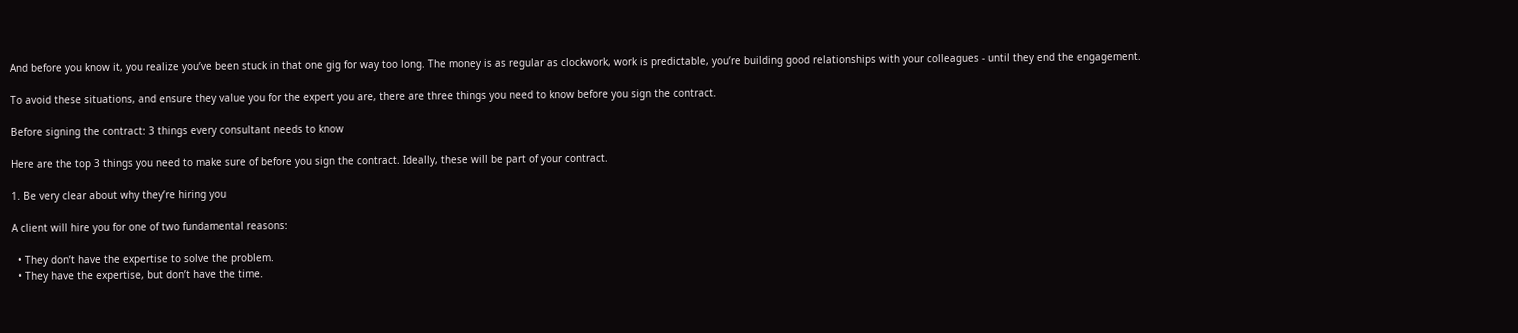And before you know it, you realize you’ve been stuck in that one gig for way too long. The money is as regular as clockwork, work is predictable, you’re building good relationships with your colleagues - until they end the engagement.

To avoid these situations, and ensure they value you for the expert you are, there are three things you need to know before you sign the contract.

Before signing the contract: 3 things every consultant needs to know

Here are the top 3 things you need to make sure of before you sign the contract. Ideally, these will be part of your contract.

1. Be very clear about why they’re hiring you

A client will hire you for one of two fundamental reasons:

  • They don’t have the expertise to solve the problem.
  • They have the expertise, but don’t have the time.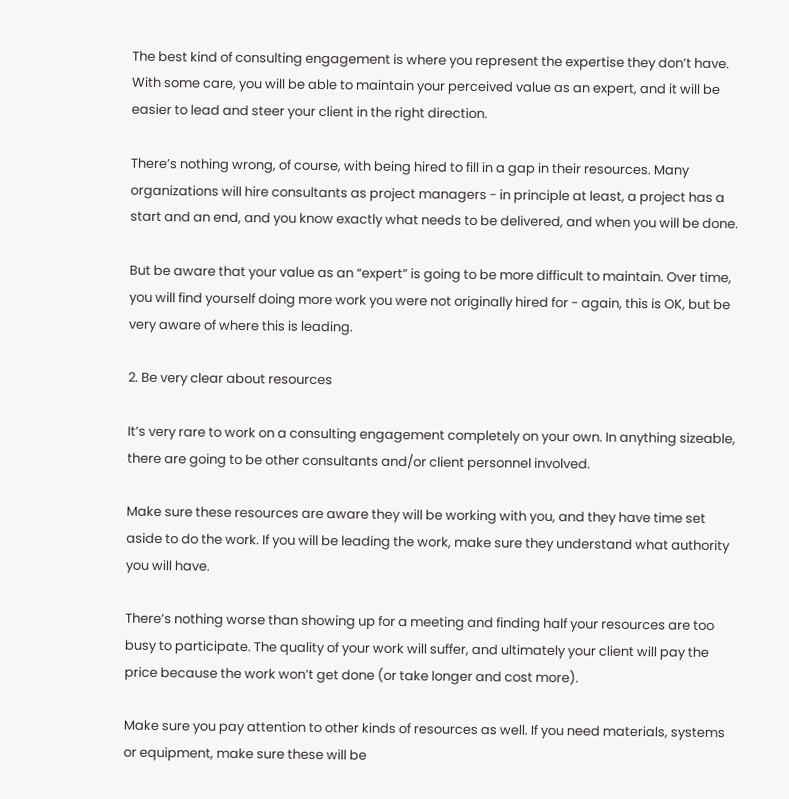The best kind of consulting engagement is where you represent the expertise they don’t have. With some care, you will be able to maintain your perceived value as an expert, and it will be easier to lead and steer your client in the right direction.

There’s nothing wrong, of course, with being hired to fill in a gap in their resources. Many organizations will hire consultants as project managers - in principle at least, a project has a start and an end, and you know exactly what needs to be delivered, and when you will be done.

But be aware that your value as an “expert” is going to be more difficult to maintain. Over time, you will find yourself doing more work you were not originally hired for - again, this is OK, but be very aware of where this is leading.

2. Be very clear about resources

It’s very rare to work on a consulting engagement completely on your own. In anything sizeable, there are going to be other consultants and/or client personnel involved.

Make sure these resources are aware they will be working with you, and they have time set aside to do the work. If you will be leading the work, make sure they understand what authority you will have.

There’s nothing worse than showing up for a meeting and finding half your resources are too busy to participate. The quality of your work will suffer, and ultimately your client will pay the price because the work won’t get done (or take longer and cost more).

Make sure you pay attention to other kinds of resources as well. If you need materials, systems or equipment, make sure these will be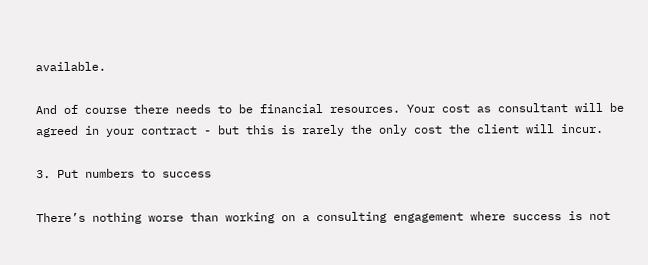available.

And of course there needs to be financial resources. Your cost as consultant will be agreed in your contract - but this is rarely the only cost the client will incur.

3. Put numbers to success

There’s nothing worse than working on a consulting engagement where success is not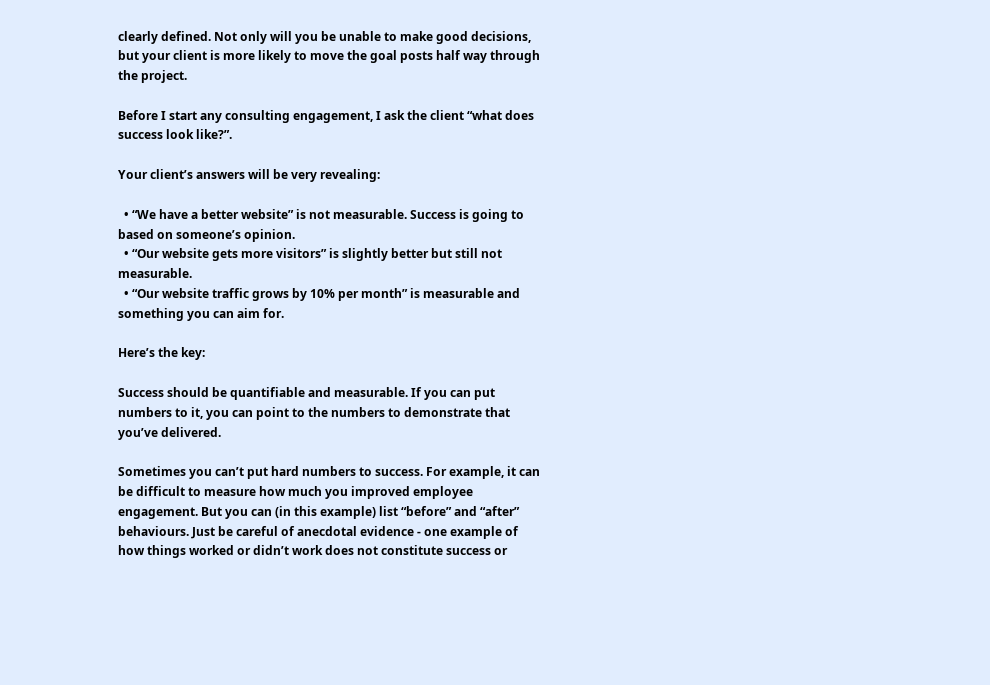clearly defined. Not only will you be unable to make good decisions, but your client is more likely to move the goal posts half way through the project.

Before I start any consulting engagement, I ask the client “what does success look like?”.

Your client’s answers will be very revealing:

  • “We have a better website” is not measurable. Success is going to based on someone’s opinion.
  • “Our website gets more visitors” is slightly better but still not measurable.
  • “Our website traffic grows by 10% per month” is measurable and something you can aim for.

Here’s the key:

Success should be quantifiable and measurable. If you can put numbers to it, you can point to the numbers to demonstrate that you’ve delivered.

Sometimes you can’t put hard numbers to success. For example, it can be difficult to measure how much you improved employee engagement. But you can (in this example) list “before” and “after” behaviours. Just be careful of anecdotal evidence - one example of how things worked or didn’t work does not constitute success or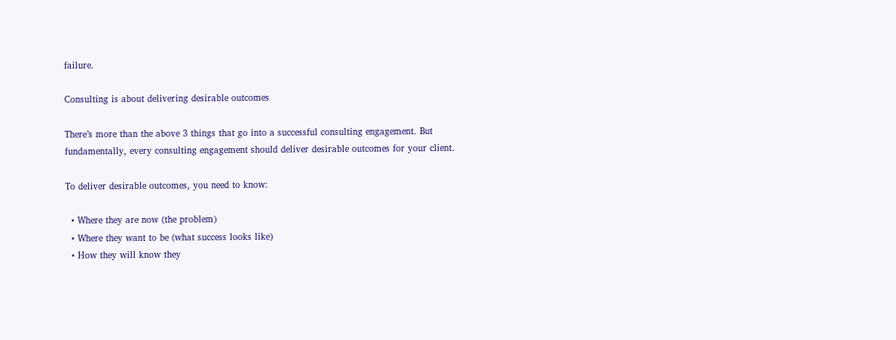failure.

Consulting is about delivering desirable outcomes

There’s more than the above 3 things that go into a successful consulting engagement. But fundamentally, every consulting engagement should deliver desirable outcomes for your client.

To deliver desirable outcomes, you need to know:

  • Where they are now (the problem)
  • Where they want to be (what success looks like)
  • How they will know they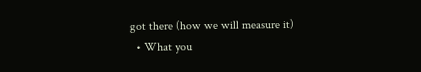got there (how we will measure it)
  • What you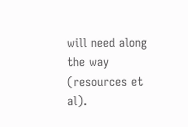will need along the way (resources et al).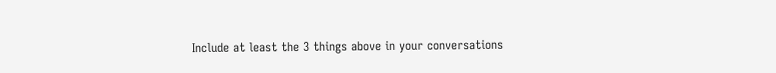Include at least the 3 things above in your conversations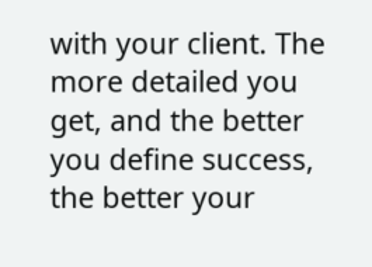with your client. The more detailed you get, and the better you define success, the better your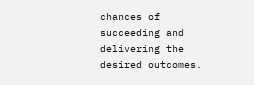chances of succeeding and delivering the desired outcomes.